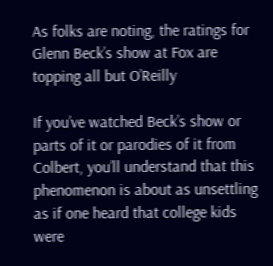As folks are noting, the ratings for Glenn Beck’s show at Fox are topping all but O’Reilly

If you’ve watched Beck’s show or parts of it or parodies of it from Colbert, you’ll understand that this phenomenon is about as unsettling as if one heard that college kids were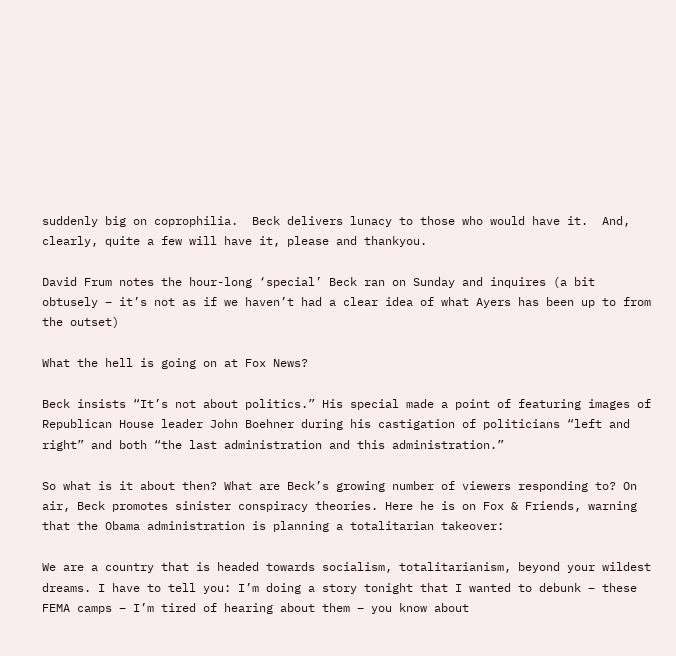suddenly big on coprophilia.  Beck delivers lunacy to those who would have it.  And, clearly, quite a few will have it, please and thankyou.

David Frum notes the hour-long ‘special’ Beck ran on Sunday and inquires (a bit obtusely – it’s not as if we haven’t had a clear idea of what Ayers has been up to from the outset)

What the hell is going on at Fox News?

Beck insists “It’s not about politics.” His special made a point of featuring images of Republican House leader John Boehner during his castigation of politicians “left and right” and both “the last administration and this administration.”

So what is it about then? What are Beck’s growing number of viewers responding to? On air, Beck promotes sinister conspiracy theories. Here he is on Fox & Friends, warning that the Obama administration is planning a totalitarian takeover:

We are a country that is headed towards socialism, totalitarianism, beyond your wildest dreams. I have to tell you: I’m doing a story tonight that I wanted to debunk – these FEMA camps – I’m tired of hearing about them – you know about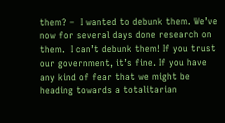them? –  I wanted to debunk them. We’ve now for several days done research on them.  I can’t debunk them! If you trust our government, it’s fine. If you have any kind of fear that we might be heading towards a totalitarian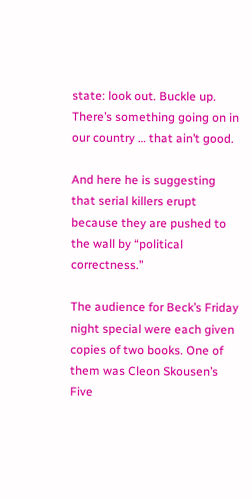state: look out. Buckle up. There’s something going on in our country … that ain’t good.

And here he is suggesting that serial killers erupt because they are pushed to the wall by “political correctness.”

The audience for Beck’s Friday night special were each given copies of two books. One of them was Cleon Skousen’s Five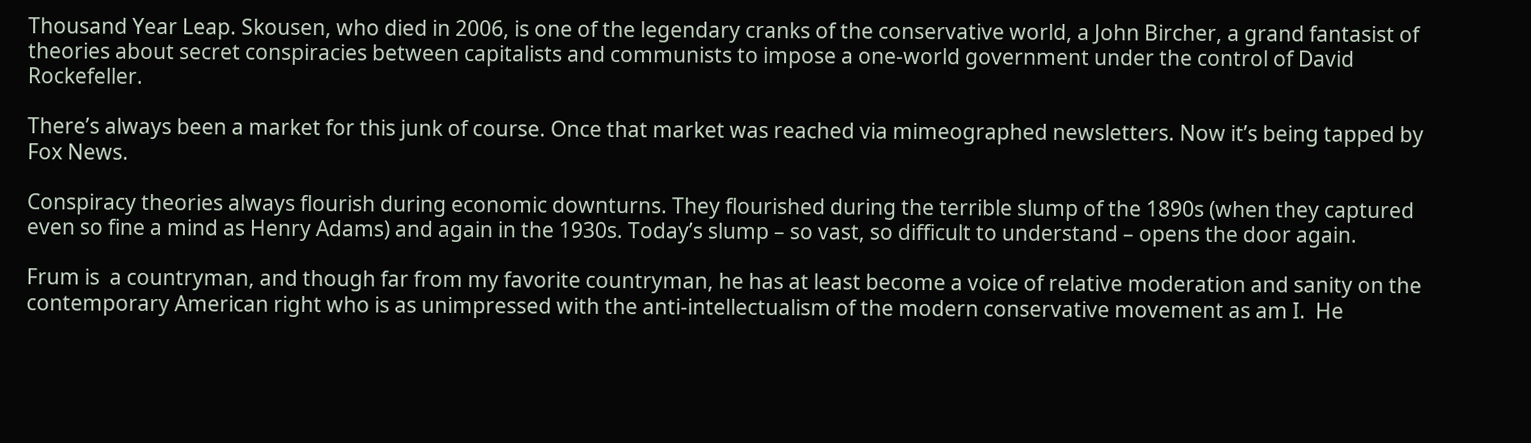Thousand Year Leap. Skousen, who died in 2006, is one of the legendary cranks of the conservative world, a John Bircher, a grand fantasist of theories about secret conspiracies between capitalists and communists to impose a one-world government under the control of David Rockefeller.

There’s always been a market for this junk of course. Once that market was reached via mimeographed newsletters. Now it’s being tapped by Fox News.

Conspiracy theories always flourish during economic downturns. They flourished during the terrible slump of the 1890s (when they captured even so fine a mind as Henry Adams) and again in the 1930s. Today’s slump – so vast, so difficult to understand – opens the door again.

Frum is  a countryman, and though far from my favorite countryman, he has at least become a voice of relative moderation and sanity on the contemporary American right who is as unimpressed with the anti-intellectualism of the modern conservative movement as am I.  He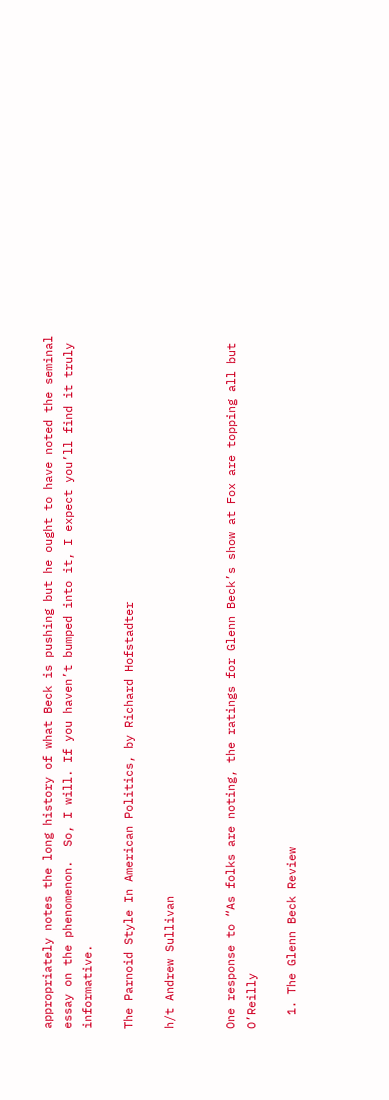appropriately notes the long history of what Beck is pushing but he ought to have noted the seminal essay on the phenomenon.  So, I will. If you haven’t bumped into it, I expect you’ll find it truly informative.

The Parnoid Style In American Politics, by Richard Hofstadter

h/t Andrew Sullivan


One response to “As folks are noting, the ratings for Glenn Beck’s show at Fox are topping all but O’Reilly

  1. The Glenn Beck Review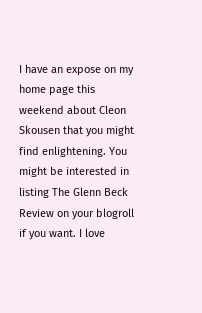I have an expose on my home page this weekend about Cleon Skousen that you might find enlightening. You might be interested in listing The Glenn Beck Review on your blogroll if you want. I love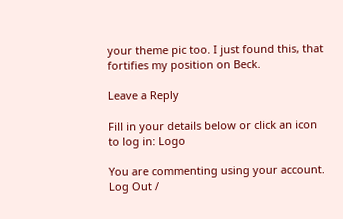your theme pic too. I just found this, that fortifies my position on Beck.

Leave a Reply

Fill in your details below or click an icon to log in: Logo

You are commenting using your account. Log Out /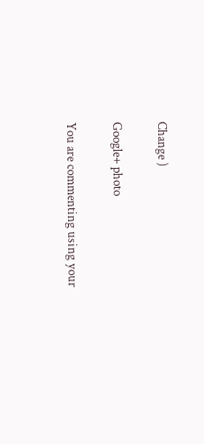Change )

Google+ photo

You are commenting using your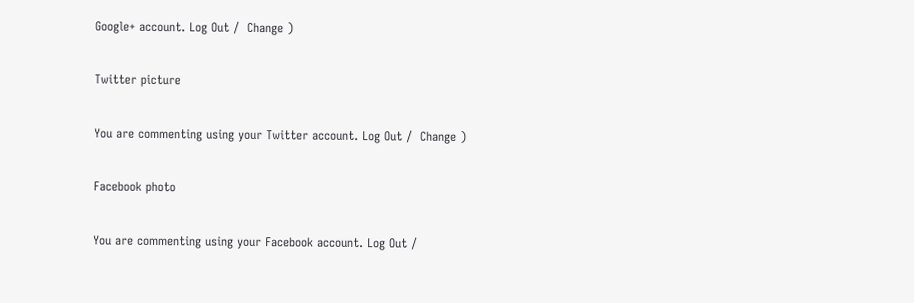Google+ account. Log Out /  Change )

Twitter picture

You are commenting using your Twitter account. Log Out /  Change )

Facebook photo

You are commenting using your Facebook account. Log Out /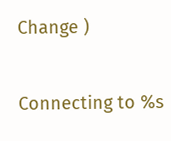Change )


Connecting to %s